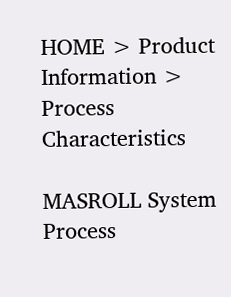HOME > Product Information > Process Characteristics

MASROLL System Process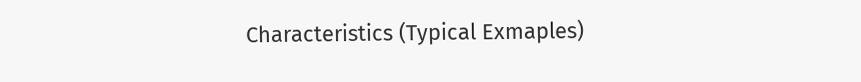Characteristics (Typical Exmaples)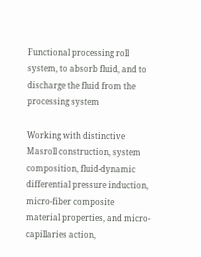Functional processing roll system, to absorb fluid, and to discharge the fluid from the processing system

Working with distinctive Masroll construction, system composition, fluid-dynamic differential pressure induction, micro-fiber composite
material properties, and micro-capillaries action,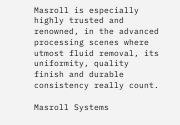Masroll is especially highly trusted and renowned, in the advanced processing scenes where utmost fluid removal, its uniformity, quality
finish and durable consistency really count.

Masroll Systems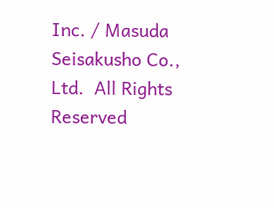Inc. / Masuda Seisakusho Co., Ltd.  All Rights Reserved